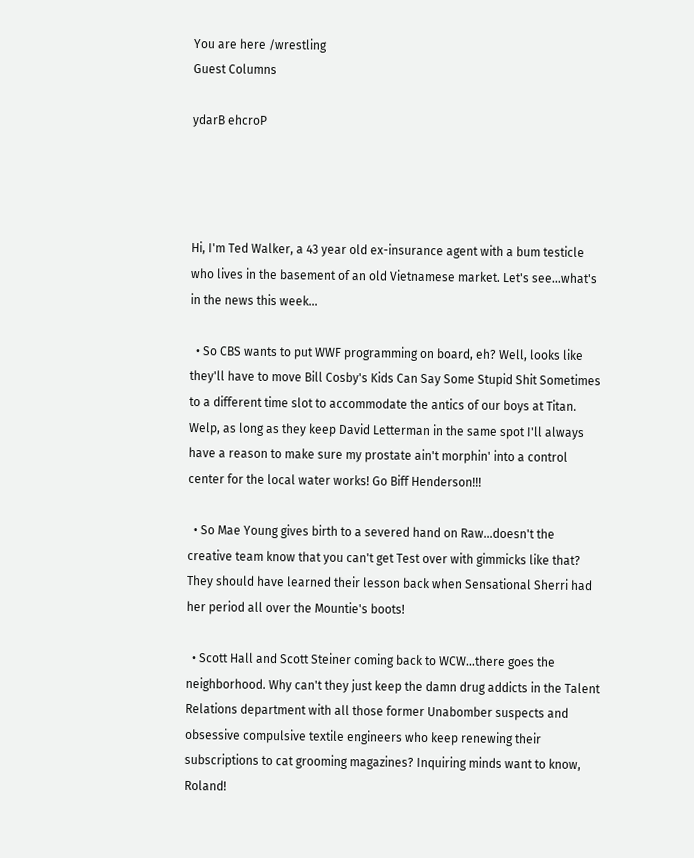You are here /wrestling
Guest Columns

ydarB ehcroP




Hi, I'm Ted Walker, a 43 year old ex-insurance agent with a bum testicle who lives in the basement of an old Vietnamese market. Let's see...what's in the news this week...

  • So CBS wants to put WWF programming on board, eh? Well, looks like they'll have to move Bill Cosby's Kids Can Say Some Stupid Shit Sometimes to a different time slot to accommodate the antics of our boys at Titan. Welp, as long as they keep David Letterman in the same spot I'll always have a reason to make sure my prostate ain't morphin' into a control center for the local water works! Go Biff Henderson!!!

  • So Mae Young gives birth to a severed hand on Raw...doesn't the creative team know that you can't get Test over with gimmicks like that? They should have learned their lesson back when Sensational Sherri had her period all over the Mountie's boots!

  • Scott Hall and Scott Steiner coming back to WCW...there goes the neighborhood. Why can't they just keep the damn drug addicts in the Talent Relations department with all those former Unabomber suspects and obsessive compulsive textile engineers who keep renewing their subscriptions to cat grooming magazines? Inquiring minds want to know, Roland!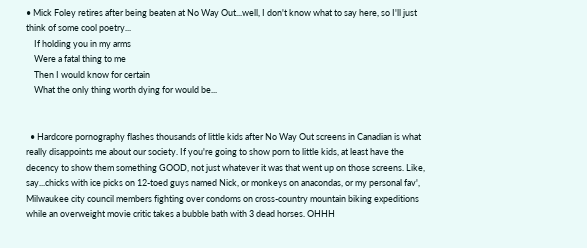• Mick Foley retires after being beaten at No Way Out...well, I don't know what to say here, so I'll just think of some cool poetry...
    If holding you in my arms
    Were a fatal thing to me
    Then I would know for certain
    What the only thing worth dying for would be...


  • Hardcore pornography flashes thousands of little kids after No Way Out screens in Canadian is what really disappoints me about our society. If you're going to show porn to little kids, at least have the decency to show them something GOOD, not just whatever it was that went up on those screens. Like, say...chicks with ice picks on 12-toed guys named Nick, or monkeys on anacondas, or my personal fav', Milwaukee city council members fighting over condoms on cross-country mountain biking expeditions while an overweight movie critic takes a bubble bath with 3 dead horses. OHHH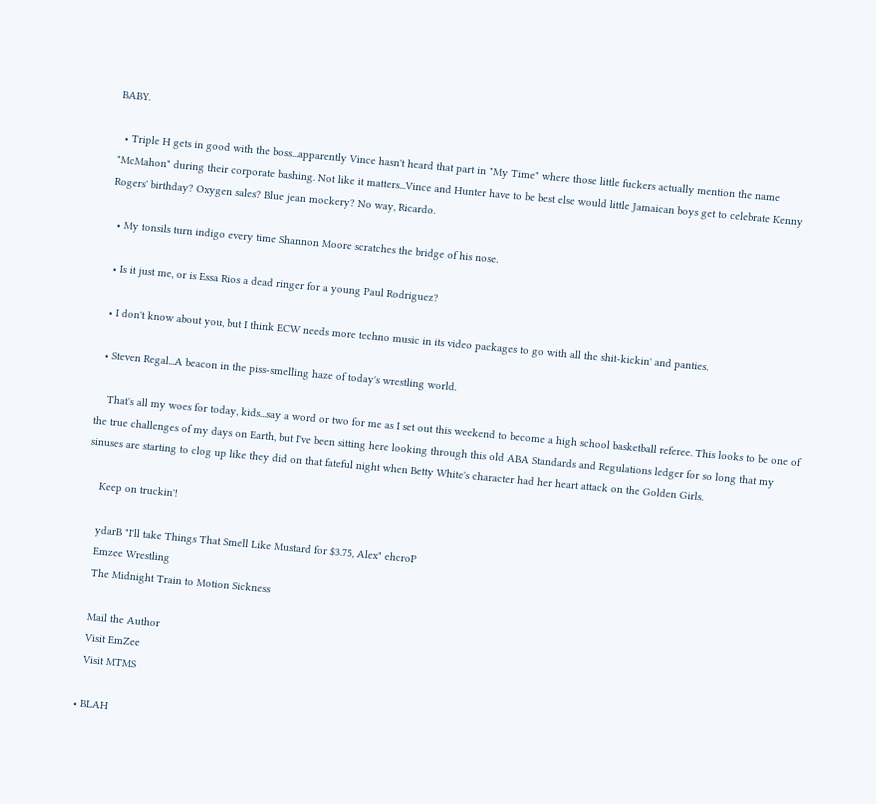BABY.

  • Triple H gets in good with the boss...apparently Vince hasn't heard that part in "My Time" where those little fuckers actually mention the name "McMahon" during their corporate bashing. Not like it matters...Vince and Hunter have to be best else would little Jamaican boys get to celebrate Kenny Rogers' birthday? Oxygen sales? Blue jean mockery? No way, Ricardo.

  • My tonsils turn indigo every time Shannon Moore scratches the bridge of his nose.

  • Is it just me, or is Essa Rios a dead ringer for a young Paul Rodriguez?

  • I don't know about you, but I think ECW needs more techno music in its video packages to go with all the shit-kickin' and panties.

  • Steven Regal...A beacon in the piss-smelling haze of today's wrestling world.

    That's all my woes for today, kids...say a word or two for me as I set out this weekend to become a high school basketball referee. This looks to be one of the true challenges of my days on Earth, but I've been sitting here looking through this old ABA Standards and Regulations ledger for so long that my sinuses are starting to clog up like they did on that fateful night when Betty White's character had her heart attack on the Golden Girls.

    Keep on truckin'!

    ydarB "I'll take Things That Smell Like Mustard for $3.75, Alex" ehcroP
    Emzee Wrestling
    The Midnight Train to Motion Sickness

    Mail the Author
    Visit EmZee
    Visit MTMS

  • BLAH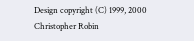Design copyright (C) 1999, 2000 Christopher Robin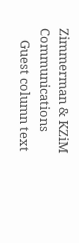Zimmerman & KZiM Communications
    Guest column text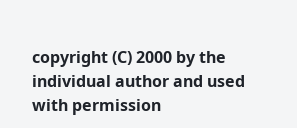copyright (C) 2000 by the individual author and used with permission